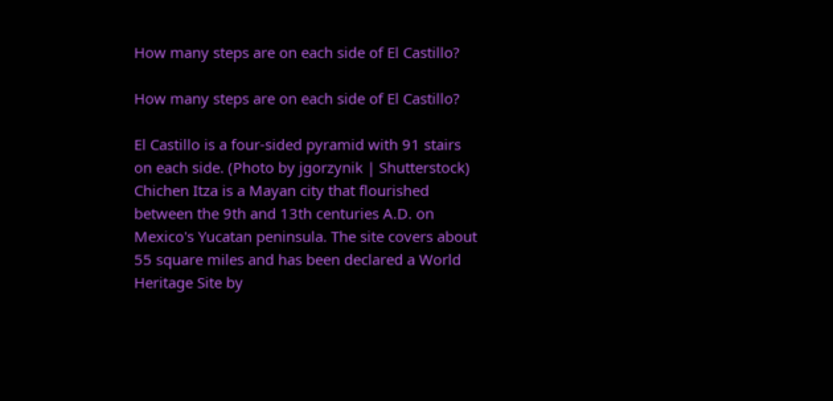How many steps are on each side of El Castillo?

How many steps are on each side of El Castillo?

El Castillo is a four-sided pyramid with 91 stairs on each side. (Photo by jgorzynik | Shutterstock) Chichen Itza is a Mayan city that flourished between the 9th and 13th centuries A.D. on Mexico's Yucatan peninsula. The site covers about 55 square miles and has been declared a World Heritage Site by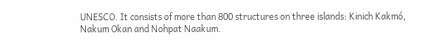UNESCO. It consists of more than 800 structures on three islands: Kinich Kakmó, Nakum Okan and Nohpat Naakum.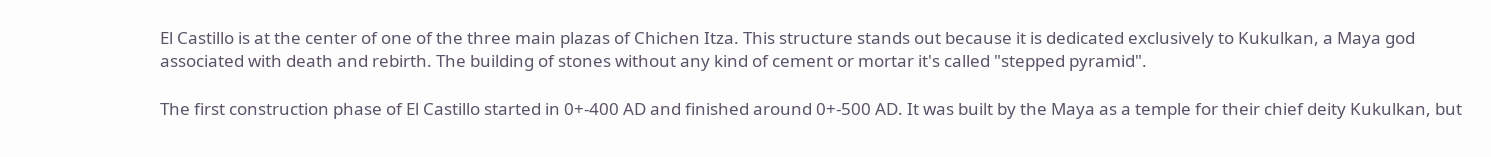El Castillo is at the center of one of the three main plazas of Chichen Itza. This structure stands out because it is dedicated exclusively to Kukulkan, a Maya god associated with death and rebirth. The building of stones without any kind of cement or mortar it's called "stepped pyramid".

The first construction phase of El Castillo started in 0+-400 AD and finished around 0+-500 AD. It was built by the Maya as a temple for their chief deity Kukulkan, but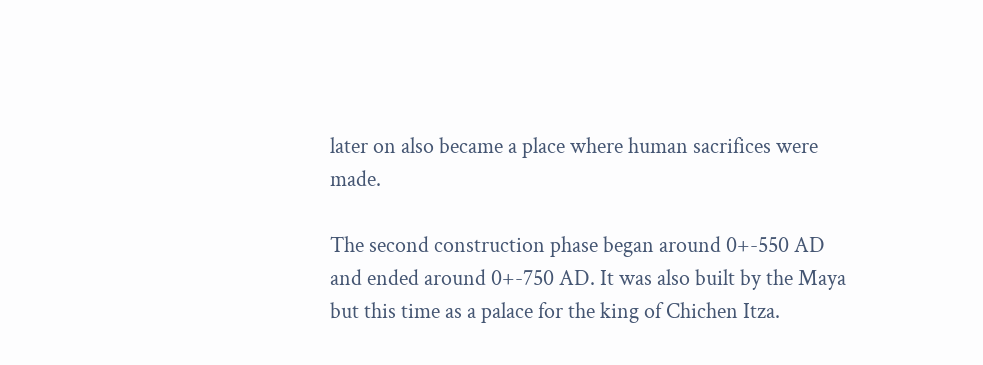later on also became a place where human sacrifices were made.

The second construction phase began around 0+-550 AD and ended around 0+-750 AD. It was also built by the Maya but this time as a palace for the king of Chichen Itza.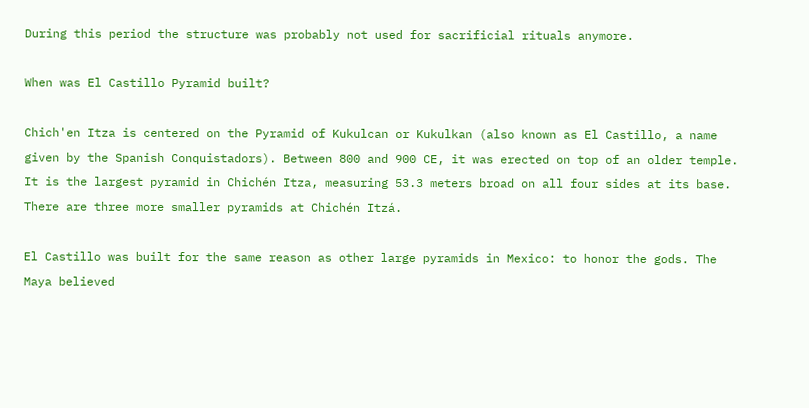During this period the structure was probably not used for sacrificial rituals anymore.

When was El Castillo Pyramid built?

Chich'en Itza is centered on the Pyramid of Kukulcan or Kukulkan (also known as El Castillo, a name given by the Spanish Conquistadors). Between 800 and 900 CE, it was erected on top of an older temple. It is the largest pyramid in Chichén Itza, measuring 53.3 meters broad on all four sides at its base. There are three more smaller pyramids at Chichén Itzá.

El Castillo was built for the same reason as other large pyramids in Mexico: to honor the gods. The Maya believed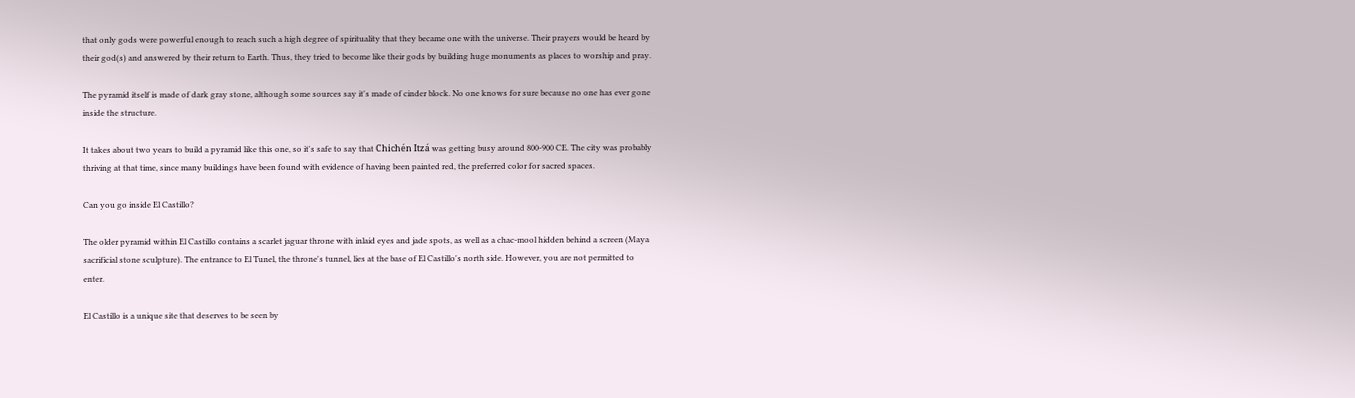that only gods were powerful enough to reach such a high degree of spirituality that they became one with the universe. Their prayers would be heard by their god(s) and answered by their return to Earth. Thus, they tried to become like their gods by building huge monuments as places to worship and pray.

The pyramid itself is made of dark gray stone, although some sources say it's made of cinder block. No one knows for sure because no one has ever gone inside the structure.

It takes about two years to build a pyramid like this one, so it's safe to say that Chichén Itzá was getting busy around 800-900 CE. The city was probably thriving at that time, since many buildings have been found with evidence of having been painted red, the preferred color for sacred spaces.

Can you go inside El Castillo?

The older pyramid within El Castillo contains a scarlet jaguar throne with inlaid eyes and jade spots, as well as a chac-mool hidden behind a screen (Maya sacrificial stone sculpture). The entrance to El Tunel, the throne's tunnel, lies at the base of El Castillo's north side. However, you are not permitted to enter.

El Castillo is a unique site that deserves to be seen by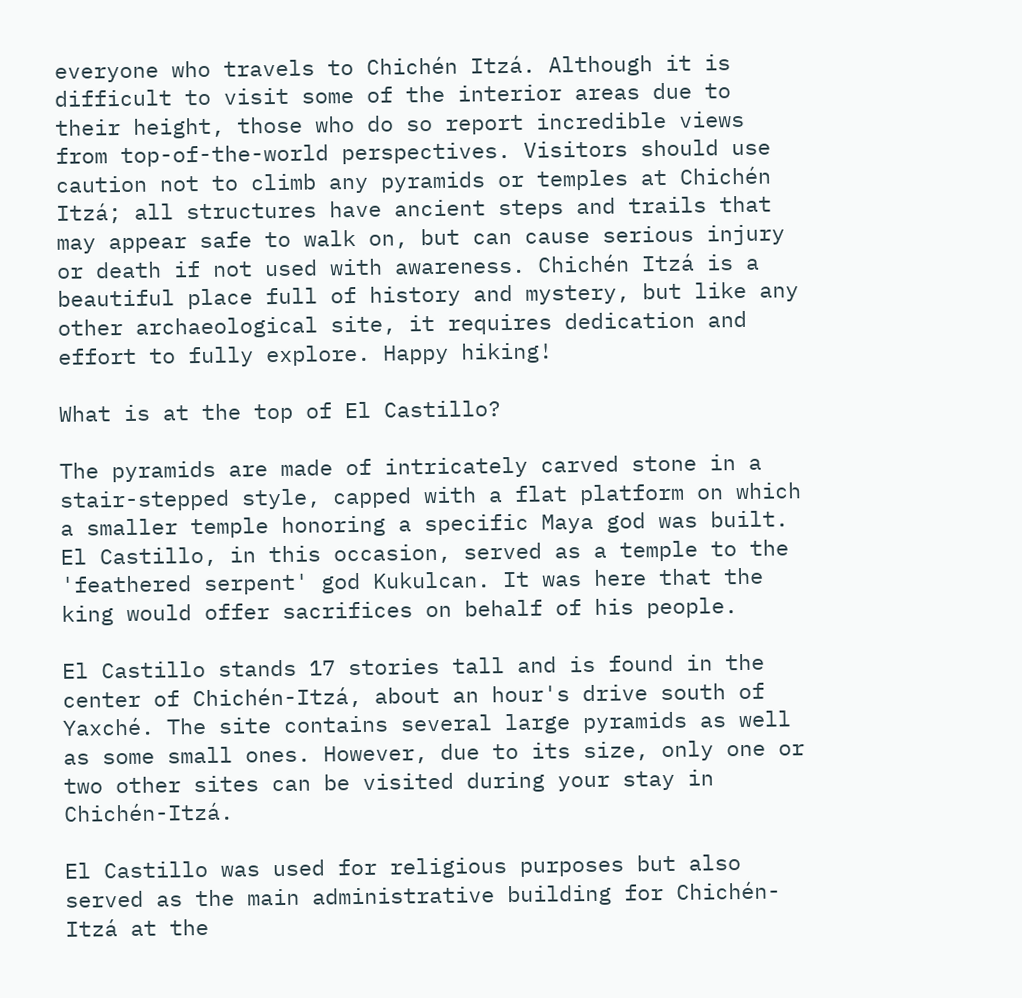everyone who travels to Chichén Itzá. Although it is difficult to visit some of the interior areas due to their height, those who do so report incredible views from top-of-the-world perspectives. Visitors should use caution not to climb any pyramids or temples at Chichén Itzá; all structures have ancient steps and trails that may appear safe to walk on, but can cause serious injury or death if not used with awareness. Chichén Itzá is a beautiful place full of history and mystery, but like any other archaeological site, it requires dedication and effort to fully explore. Happy hiking!

What is at the top of El Castillo?

The pyramids are made of intricately carved stone in a stair-stepped style, capped with a flat platform on which a smaller temple honoring a specific Maya god was built. El Castillo, in this occasion, served as a temple to the 'feathered serpent' god Kukulcan. It was here that the king would offer sacrifices on behalf of his people.

El Castillo stands 17 stories tall and is found in the center of Chichén-Itzá, about an hour's drive south of Yaxché. The site contains several large pyramids as well as some small ones. However, due to its size, only one or two other sites can be visited during your stay in Chichén-Itzá.

El Castillo was used for religious purposes but also served as the main administrative building for Chichén-Itzá at the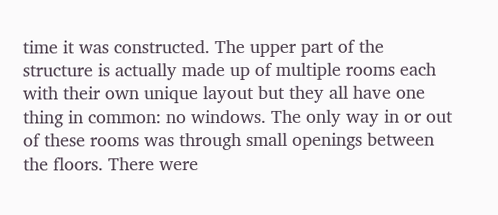time it was constructed. The upper part of the structure is actually made up of multiple rooms each with their own unique layout but they all have one thing in common: no windows. The only way in or out of these rooms was through small openings between the floors. There were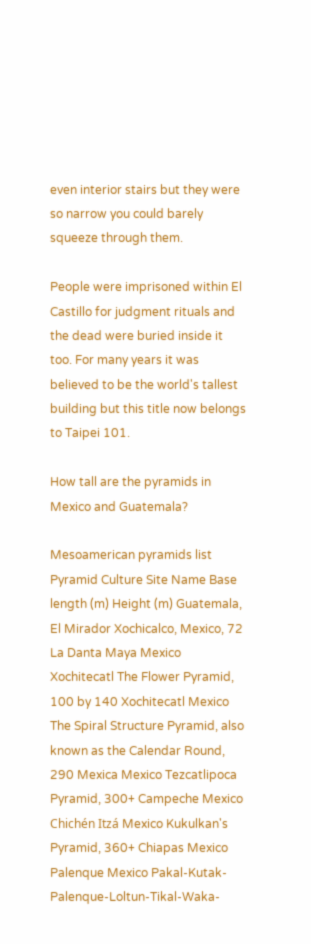even interior stairs but they were so narrow you could barely squeeze through them.

People were imprisoned within El Castillo for judgment rituals and the dead were buried inside it too. For many years it was believed to be the world's tallest building but this title now belongs to Taipei 101.

How tall are the pyramids in Mexico and Guatemala?

Mesoamerican pyramids list Pyramid Culture Site Name Base length (m) Height (m) Guatemala, El Mirador Xochicalco, Mexico, 72 La Danta Maya Mexico Xochitecatl The Flower Pyramid, 100 by 140 Xochitecatl Mexico The Spiral Structure Pyramid, also known as the Calendar Round, 290 Mexica Mexico Tezcatlipoca Pyramid, 300+ Campeche Mexico Chichén Itzá Mexico Kukulkan's Pyramid, 360+ Chiapas Mexico Palenque Mexico Pakal-Kutak-Palenque-Loltun-Tikal-Waka-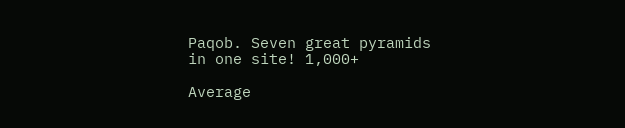Paqob. Seven great pyramids in one site! 1,000+

Average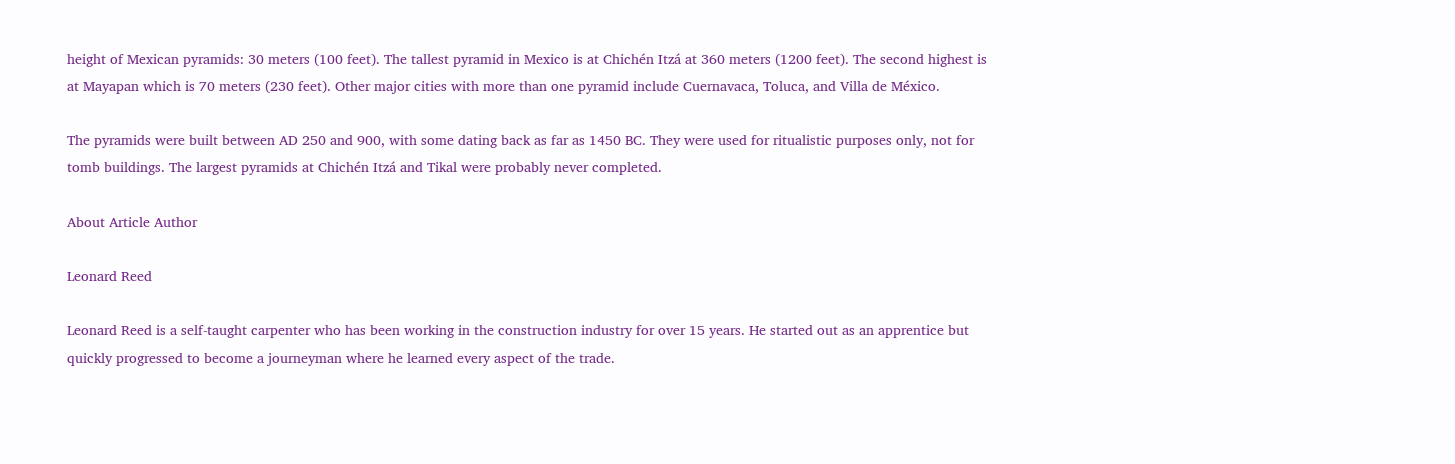height of Mexican pyramids: 30 meters (100 feet). The tallest pyramid in Mexico is at Chichén Itzá at 360 meters (1200 feet). The second highest is at Mayapan which is 70 meters (230 feet). Other major cities with more than one pyramid include Cuernavaca, Toluca, and Villa de México.

The pyramids were built between AD 250 and 900, with some dating back as far as 1450 BC. They were used for ritualistic purposes only, not for tomb buildings. The largest pyramids at Chichén Itzá and Tikal were probably never completed.

About Article Author

Leonard Reed

Leonard Reed is a self-taught carpenter who has been working in the construction industry for over 15 years. He started out as an apprentice but quickly progressed to become a journeyman where he learned every aspect of the trade.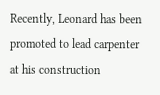Recently, Leonard has been promoted to lead carpenter at his construction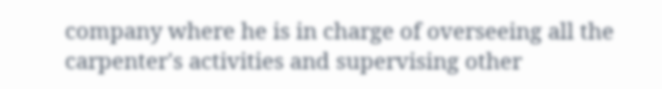company where he is in charge of overseeing all the carpenter's activities and supervising other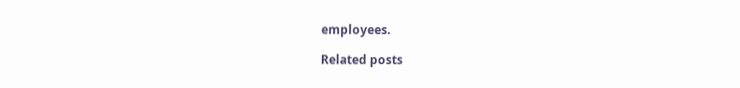employees.

Related posts